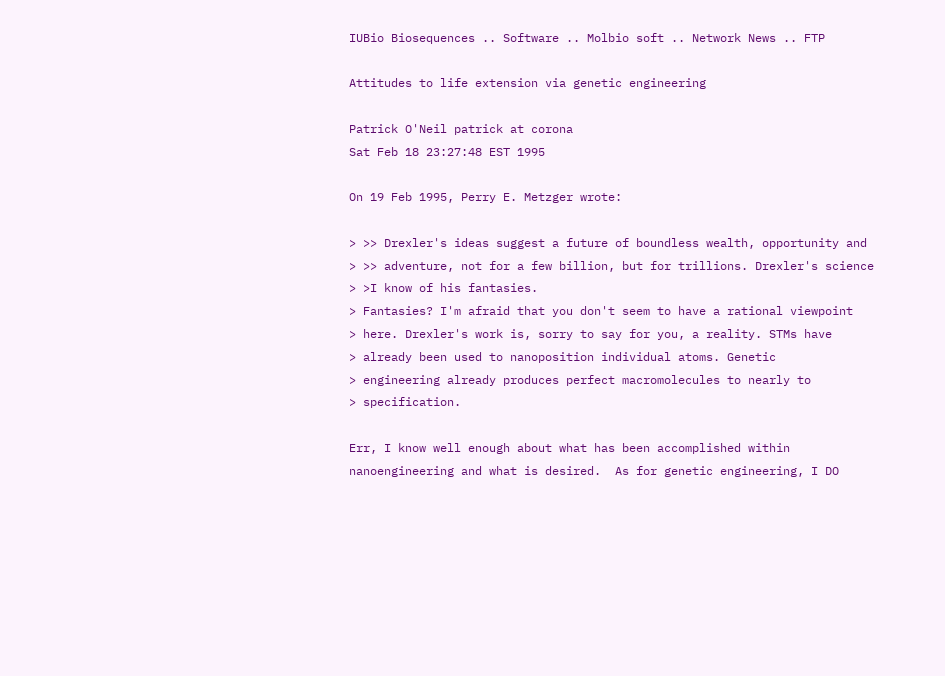IUBio Biosequences .. Software .. Molbio soft .. Network News .. FTP

Attitudes to life extension via genetic engineering

Patrick O'Neil patrick at corona
Sat Feb 18 23:27:48 EST 1995

On 19 Feb 1995, Perry E. Metzger wrote:

> >> Drexler's ideas suggest a future of boundless wealth, opportunity and
> >> adventure, not for a few billion, but for trillions. Drexler's science
> >I know of his fantasies.
> Fantasies? I'm afraid that you don't seem to have a rational viewpoint
> here. Drexler's work is, sorry to say for you, a reality. STMs have
> already been used to nanoposition individual atoms. Genetic
> engineering already produces perfect macromolecules to nearly to
> specification.

Err, I know well enough about what has been accomplished within
nanoengineering and what is desired.  As for genetic engineering, I DO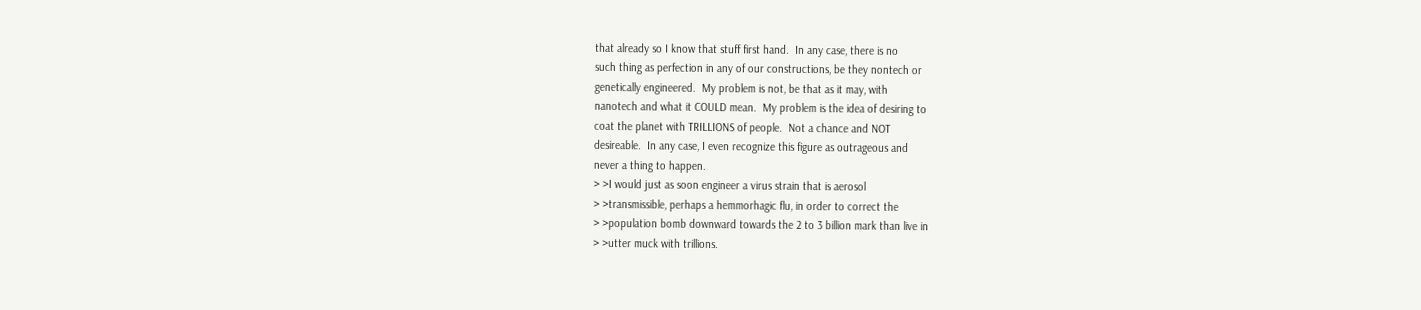that already so I know that stuff first hand.  In any case, there is no
such thing as perfection in any of our constructions, be they nontech or
genetically engineered.  My problem is not, be that as it may, with
nanotech and what it COULD mean.  My problem is the idea of desiring to
coat the planet with TRILLIONS of people.  Not a chance and NOT
desireable.  In any case, I even recognize this figure as outrageous and
never a thing to happen.
> >I would just as soon engineer a virus strain that is aerosol
> >transmissible, perhaps a hemmorhagic flu, in order to correct the
> >population bomb downward towards the 2 to 3 billion mark than live in
> >utter muck with trillions.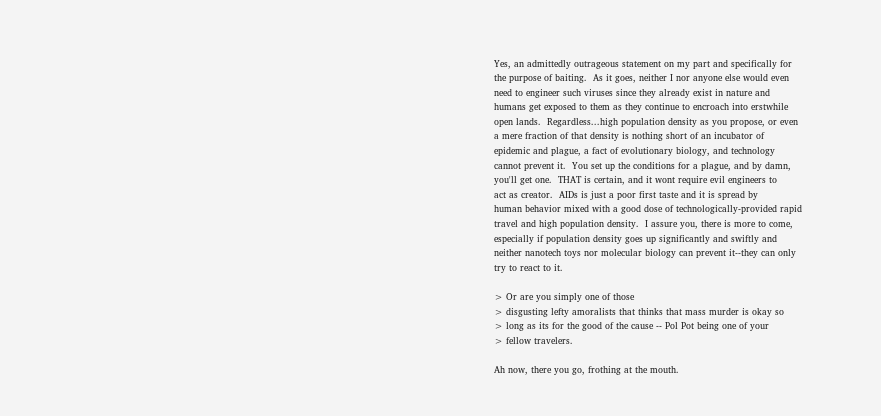Yes, an admittedly outrageous statement on my part and specifically for
the purpose of baiting.  As it goes, neither I nor anyone else would even
need to engineer such viruses since they already exist in nature and
humans get exposed to them as they continue to encroach into erstwhile
open lands.  Regardless...high population density as you propose, or even
a mere fraction of that density is nothing short of an incubator of
epidemic and plague, a fact of evolutionary biology, and technology
cannot prevent it.  You set up the conditions for a plague, and by damn,
you'll get one.  THAT is certain, and it wont require evil engineers to
act as creator.  AIDs is just a poor first taste and it is spread by
human behavior mixed with a good dose of technologically-provided rapid
travel and high population density.  I assure you, there is more to come,
especially if population density goes up significantly and swiftly and
neither nanotech toys nor molecular biology can prevent it--they can only
try to react to it.

> Or are you simply one of those
> disgusting lefty amoralists that thinks that mass murder is okay so
> long as its for the good of the cause -- Pol Pot being one of your
> fellow travelers.

Ah now, there you go, frothing at the mouth.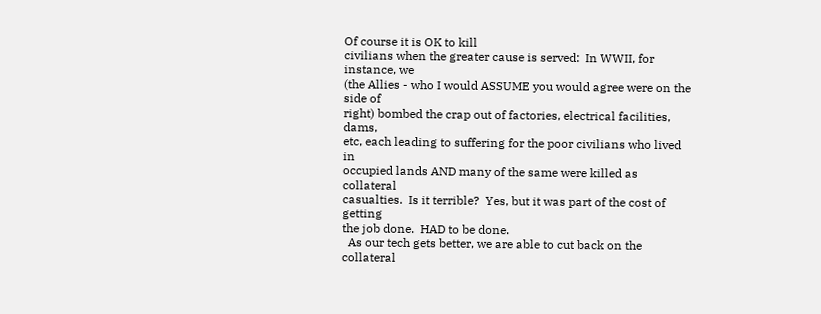Of course it is OK to kill
civilians when the greater cause is served:  In WWII, for instance, we
(the Allies - who I would ASSUME you would agree were on the side of
right) bombed the crap out of factories, electrical facilities, dams,
etc, each leading to suffering for the poor civilians who lived in
occupied lands AND many of the same were killed as collateral
casualties.  Is it terrible?  Yes, but it was part of the cost of getting
the job done.  HAD to be done.
  As our tech gets better, we are able to cut back on the collateral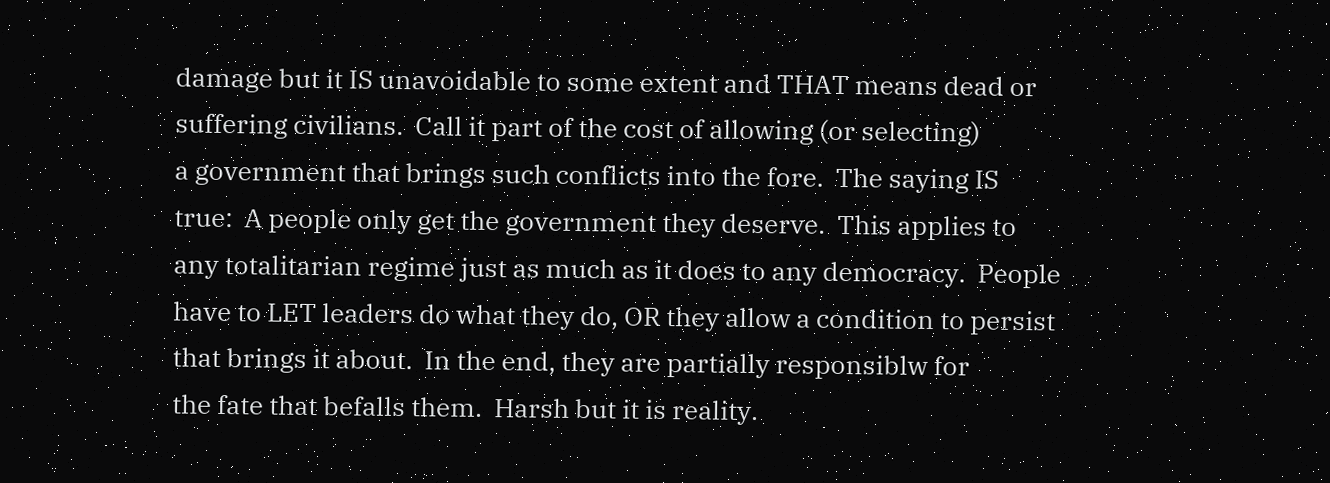damage but it IS unavoidable to some extent and THAT means dead or
suffering civilians.  Call it part of the cost of allowing (or selecting)
a government that brings such conflicts into the fore.  The saying IS
true:  A people only get the government they deserve.  This applies to
any totalitarian regime just as much as it does to any democracy.  People
have to LET leaders do what they do, OR they allow a condition to persist
that brings it about.  In the end, they are partially responsiblw for
the fate that befalls them.  Harsh but it is reality.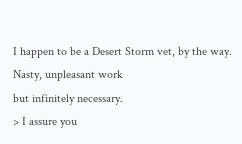I happen to be a Desert Storm vet, by the way.  Nasty, unpleasant work
but infinitely necessary.
> I assure you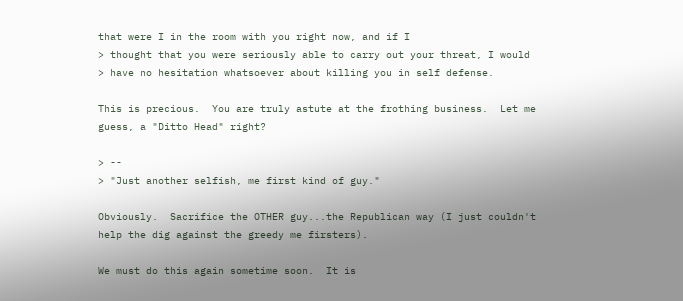that were I in the room with you right now, and if I
> thought that you were seriously able to carry out your threat, I would
> have no hesitation whatsoever about killing you in self defense.

This is precious.  You are truly astute at the frothing business.  Let me
guess, a "Ditto Head" right?

> --
> "Just another selfish, me first kind of guy."

Obviously.  Sacrifice the OTHER guy...the Republican way (I just couldn't
help the dig against the greedy me firsters).

We must do this again sometime soon.  It is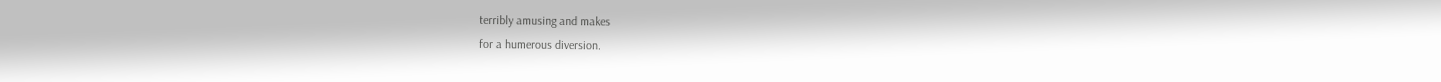terribly amusing and makes
for a humerous diversion.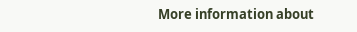More information about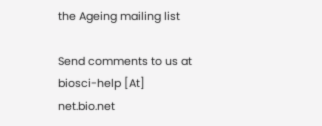the Ageing mailing list

Send comments to us at biosci-help [At] net.bio.net